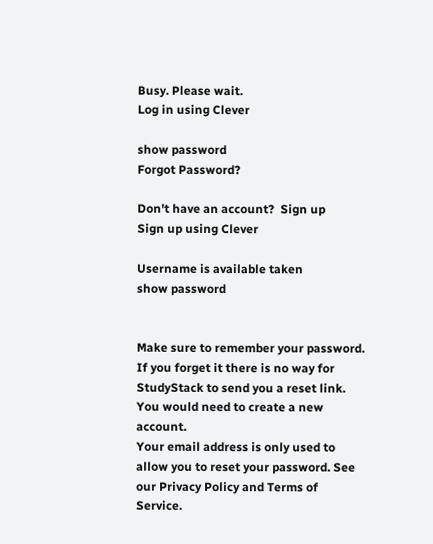Busy. Please wait.
Log in using Clever

show password
Forgot Password?

Don't have an account?  Sign up
Sign up using Clever

Username is available taken
show password


Make sure to remember your password. If you forget it there is no way for StudyStack to send you a reset link. You would need to create a new account.
Your email address is only used to allow you to reset your password. See our Privacy Policy and Terms of Service.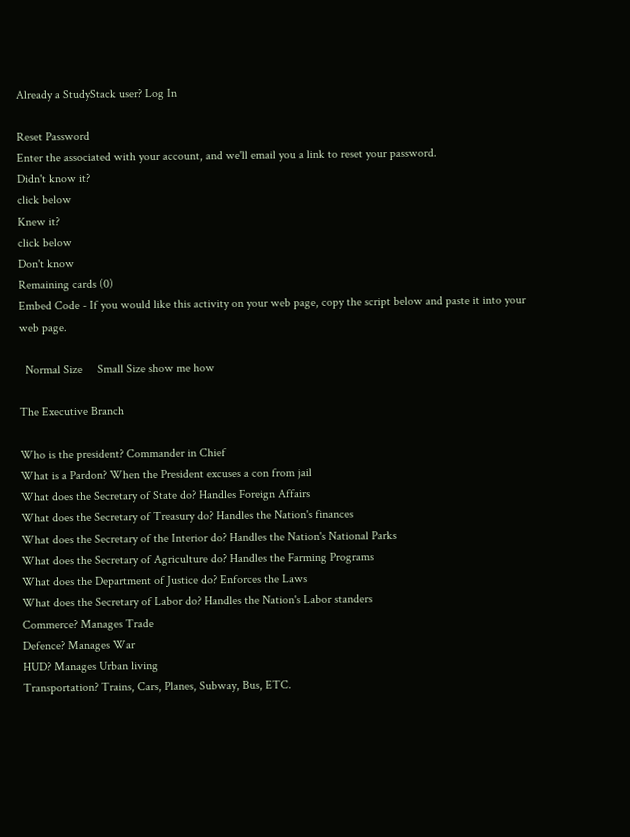Already a StudyStack user? Log In

Reset Password
Enter the associated with your account, and we'll email you a link to reset your password.
Didn't know it?
click below
Knew it?
click below
Don't know
Remaining cards (0)
Embed Code - If you would like this activity on your web page, copy the script below and paste it into your web page.

  Normal Size     Small Size show me how

The Executive Branch

Who is the president? Commander in Chief
What is a Pardon? When the President excuses a con from jail
What does the Secretary of State do? Handles Foreign Affairs
What does the Secretary of Treasury do? Handles the Nation's finances
What does the Secretary of the Interior do? Handles the Nation's National Parks
What does the Secretary of Agriculture do? Handles the Farming Programs
What does the Department of Justice do? Enforces the Laws
What does the Secretary of Labor do? Handles the Nation's Labor standers
Commerce? Manages Trade
Defence? Manages War
HUD? Manages Urban living
Transportation? Trains, Cars, Planes, Subway, Bus, ETC.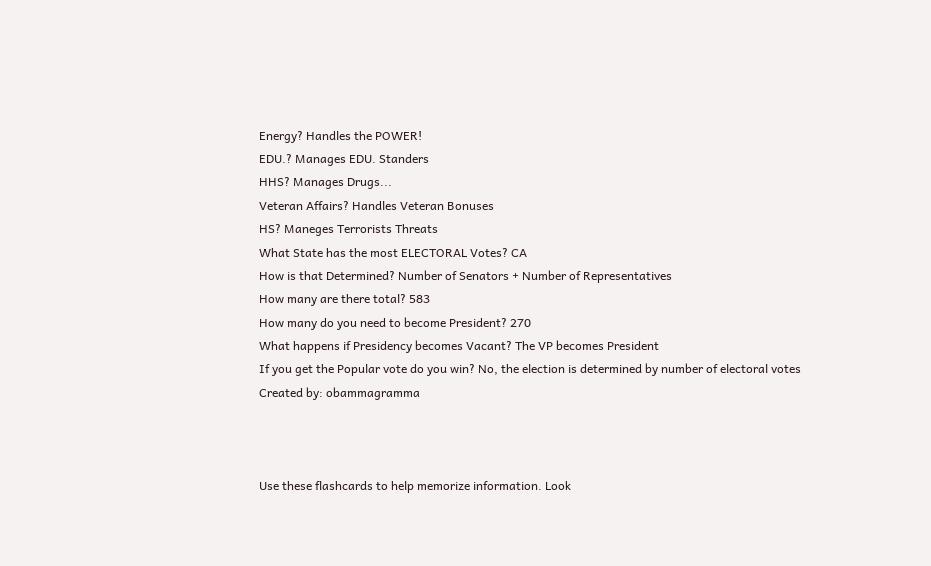Energy? Handles the POWER!
EDU.? Manages EDU. Standers
HHS? Manages Drugs...
Veteran Affairs? Handles Veteran Bonuses
HS? Maneges Terrorists Threats
What State has the most ELECTORAL Votes? CA
How is that Determined? Number of Senators + Number of Representatives
How many are there total? 583
How many do you need to become President? 270
What happens if Presidency becomes Vacant? The VP becomes President
If you get the Popular vote do you win? No, the election is determined by number of electoral votes
Created by: obammagramma



Use these flashcards to help memorize information. Look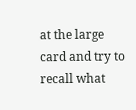at the large card and try to recall what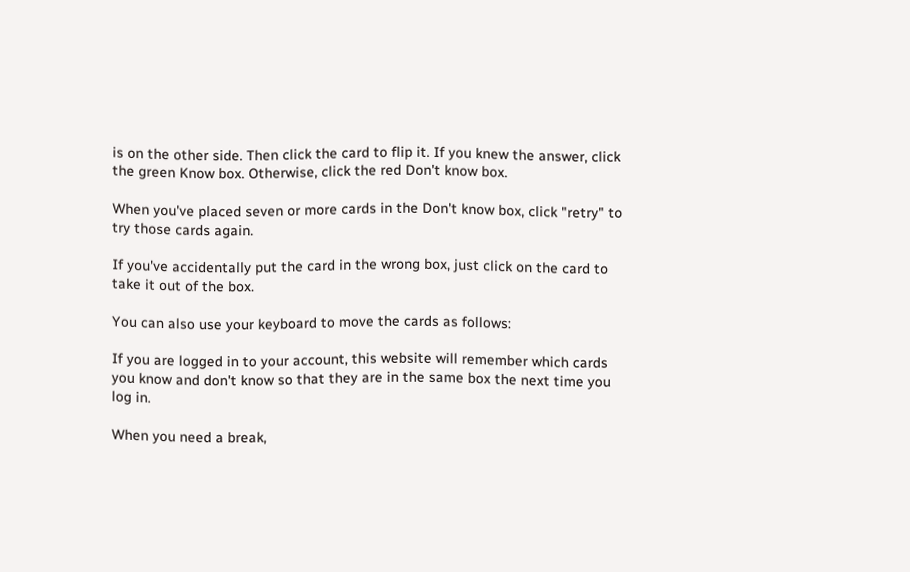is on the other side. Then click the card to flip it. If you knew the answer, click the green Know box. Otherwise, click the red Don't know box.

When you've placed seven or more cards in the Don't know box, click "retry" to try those cards again.

If you've accidentally put the card in the wrong box, just click on the card to take it out of the box.

You can also use your keyboard to move the cards as follows:

If you are logged in to your account, this website will remember which cards you know and don't know so that they are in the same box the next time you log in.

When you need a break,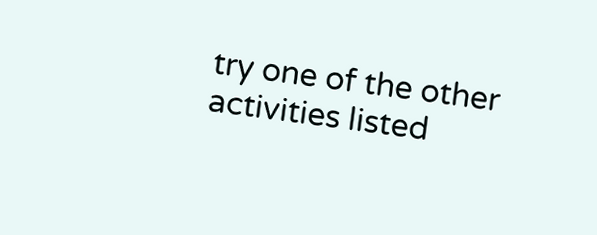try one of the other activities listed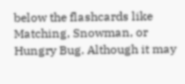below the flashcards like Matching, Snowman, or Hungry Bug. Although it may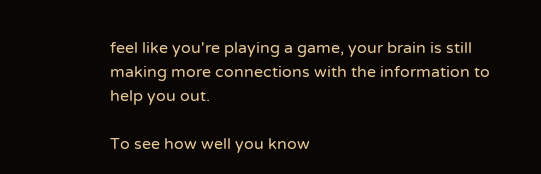feel like you're playing a game, your brain is still making more connections with the information to help you out.

To see how well you know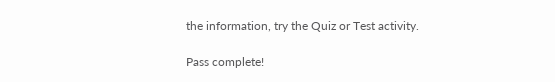the information, try the Quiz or Test activity.

Pass complete!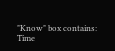"Know" box contains:
Time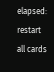elapsed:
restart all cards